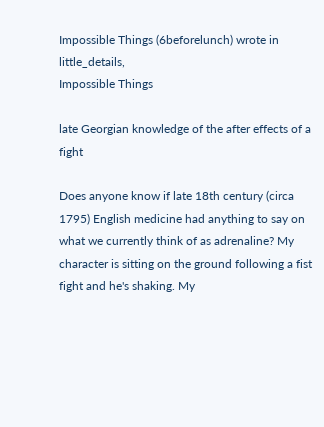Impossible Things (6beforelunch) wrote in little_details,
Impossible Things

late Georgian knowledge of the after effects of a fight

Does anyone know if late 18th century (circa 1795) English medicine had anything to say on what we currently think of as adrenaline? My character is sitting on the ground following a fist fight and he's shaking. My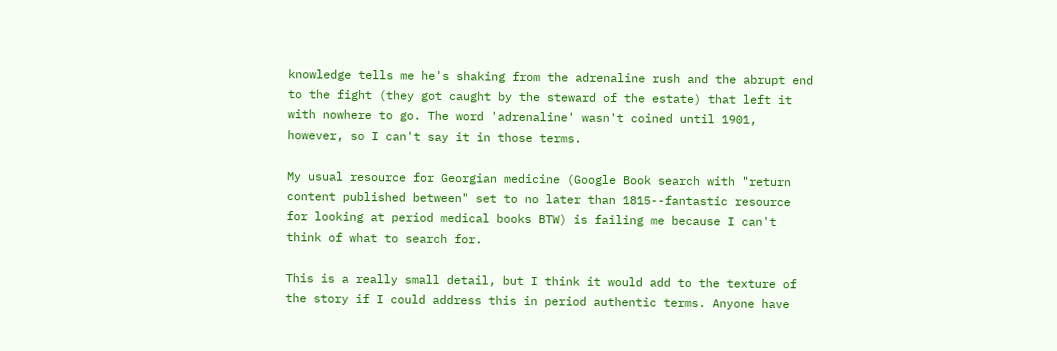knowledge tells me he's shaking from the adrenaline rush and the abrupt end to the fight (they got caught by the steward of the estate) that left it with nowhere to go. The word 'adrenaline' wasn't coined until 1901, however, so I can't say it in those terms.

My usual resource for Georgian medicine (Google Book search with "return content published between" set to no later than 1815--fantastic resource for looking at period medical books BTW) is failing me because I can't think of what to search for.

This is a really small detail, but I think it would add to the texture of the story if I could address this in period authentic terms. Anyone have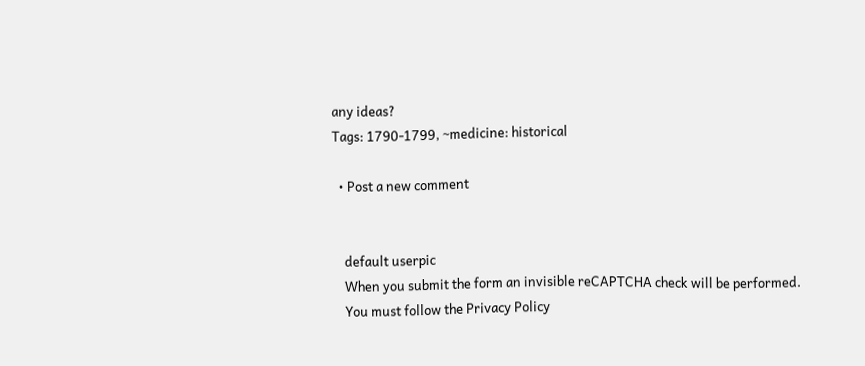any ideas?
Tags: 1790-1799, ~medicine: historical

  • Post a new comment


    default userpic
    When you submit the form an invisible reCAPTCHA check will be performed.
    You must follow the Privacy Policy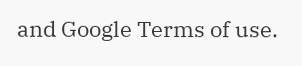and Google Terms of use.